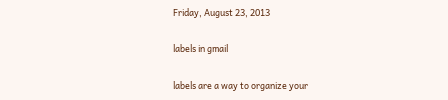Friday, August 23, 2013

labels in gmail

labels are a way to organize your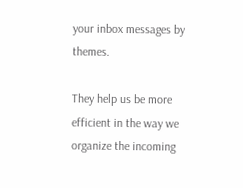your inbox messages by themes.

They help us be more efficient in the way we organize the incoming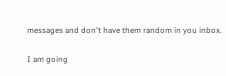messages and don't have them random in you inbox.

I am going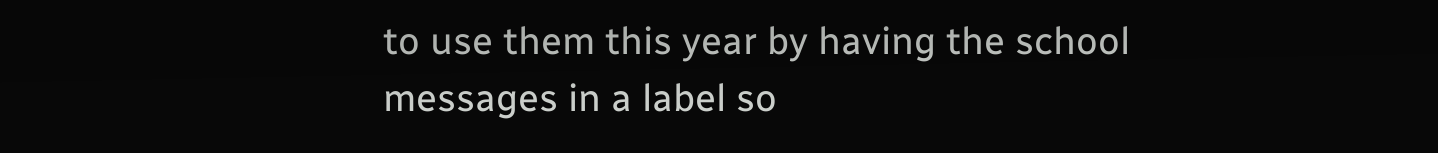to use them this year by having the school messages in a label so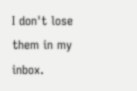I don't lose them in my inbox.